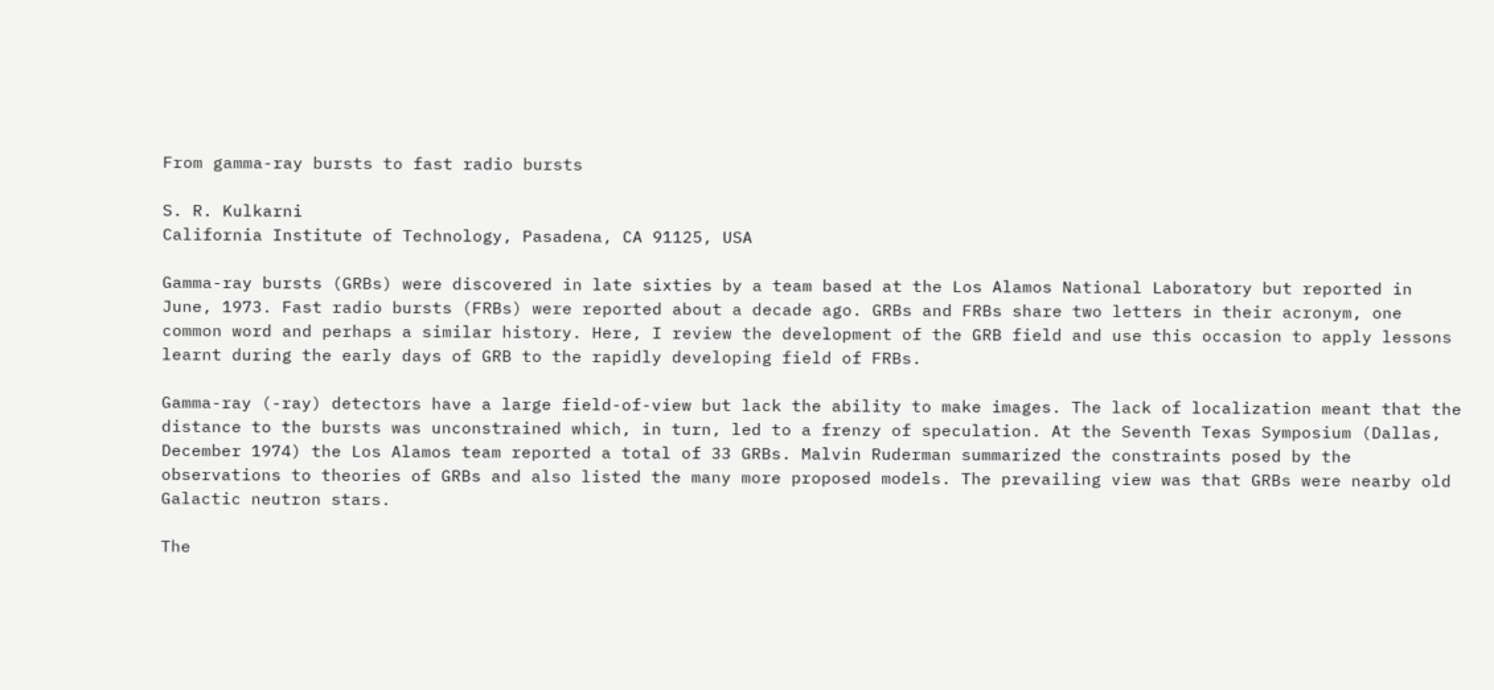From gamma-ray bursts to fast radio bursts

S. R. Kulkarni
California Institute of Technology, Pasadena, CA 91125, USA

Gamma-ray bursts (GRBs) were discovered in late sixties by a team based at the Los Alamos National Laboratory but reported in June, 1973. Fast radio bursts (FRBs) were reported about a decade ago. GRBs and FRBs share two letters in their acronym, one common word and perhaps a similar history. Here, I review the development of the GRB field and use this occasion to apply lessons learnt during the early days of GRB to the rapidly developing field of FRBs.

Gamma-ray (-ray) detectors have a large field-of-view but lack the ability to make images. The lack of localization meant that the distance to the bursts was unconstrained which, in turn, led to a frenzy of speculation. At the Seventh Texas Symposium (Dallas, December 1974) the Los Alamos team reported a total of 33 GRBs. Malvin Ruderman summarized the constraints posed by the observations to theories of GRBs and also listed the many more proposed models. The prevailing view was that GRBs were nearby old Galactic neutron stars.

The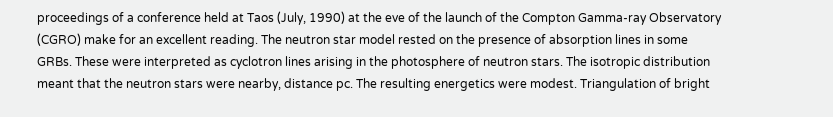proceedings of a conference held at Taos (July, 1990) at the eve of the launch of the Compton Gamma-ray Observatory (CGRO) make for an excellent reading. The neutron star model rested on the presence of absorption lines in some GRBs. These were interpreted as cyclotron lines arising in the photosphere of neutron stars. The isotropic distribution meant that the neutron stars were nearby, distance pc. The resulting energetics were modest. Triangulation of bright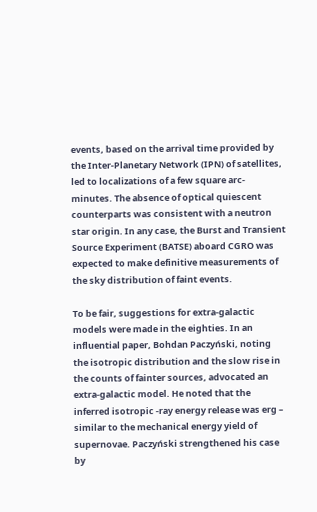events, based on the arrival time provided by the Inter-Planetary Network (IPN) of satellites, led to localizations of a few square arc-minutes. The absence of optical quiescent counterparts was consistent with a neutron star origin. In any case, the Burst and Transient Source Experiment (BATSE) aboard CGRO was expected to make definitive measurements of the sky distribution of faint events.

To be fair, suggestions for extra-galactic models were made in the eighties. In an influential paper, Bohdan Paczyński, noting the isotropic distribution and the slow rise in the counts of fainter sources, advocated an extra-galactic model. He noted that the inferred isotropic -ray energy release was erg – similar to the mechanical energy yield of supernovae. Paczyński strengthened his case by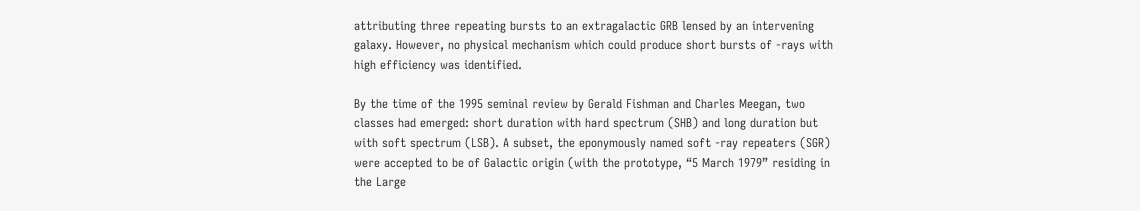attributing three repeating bursts to an extragalactic GRB lensed by an intervening galaxy. However, no physical mechanism which could produce short bursts of -rays with high efficiency was identified.

By the time of the 1995 seminal review by Gerald Fishman and Charles Meegan, two classes had emerged: short duration with hard spectrum (SHB) and long duration but with soft spectrum (LSB). A subset, the eponymously named soft -ray repeaters (SGR) were accepted to be of Galactic origin (with the prototype, “5 March 1979” residing in the Large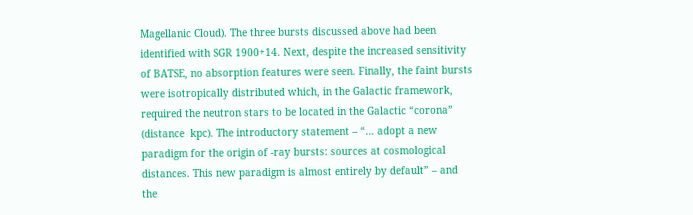Magellanic Cloud). The three bursts discussed above had been identified with SGR 1900+14. Next, despite the increased sensitivity of BATSE, no absorption features were seen. Finally, the faint bursts were isotropically distributed which, in the Galactic framework, required the neutron stars to be located in the Galactic “corona” (distance  kpc). The introductory statement – “… adopt a new paradigm for the origin of -ray bursts: sources at cosmological distances. This new paradigm is almost entirely by default” – and the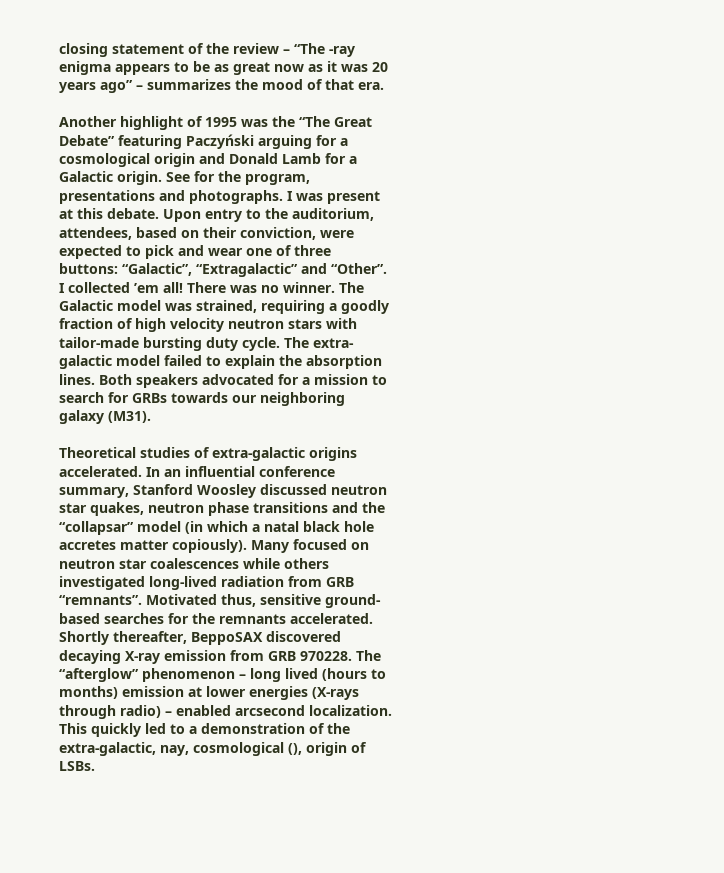closing statement of the review – “The -ray enigma appears to be as great now as it was 20 years ago” – summarizes the mood of that era.

Another highlight of 1995 was the “The Great Debate” featuring Paczyński arguing for a cosmological origin and Donald Lamb for a Galactic origin. See for the program, presentations and photographs. I was present at this debate. Upon entry to the auditorium, attendees, based on their conviction, were expected to pick and wear one of three buttons: “Galactic”, “Extragalactic” and “Other”. I collected ’em all! There was no winner. The Galactic model was strained, requiring a goodly fraction of high velocity neutron stars with tailor-made bursting duty cycle. The extra-galactic model failed to explain the absorption lines. Both speakers advocated for a mission to search for GRBs towards our neighboring galaxy (M31).

Theoretical studies of extra-galactic origins accelerated. In an influential conference summary, Stanford Woosley discussed neutron star quakes, neutron phase transitions and the “collapsar” model (in which a natal black hole accretes matter copiously). Many focused on neutron star coalescences while others investigated long-lived radiation from GRB “remnants”. Motivated thus, sensitive ground-based searches for the remnants accelerated. Shortly thereafter, BeppoSAX discovered decaying X-ray emission from GRB 970228. The “afterglow” phenomenon – long lived (hours to months) emission at lower energies (X-rays through radio) – enabled arcsecond localization. This quickly led to a demonstration of the extra-galactic, nay, cosmological (), origin of LSBs.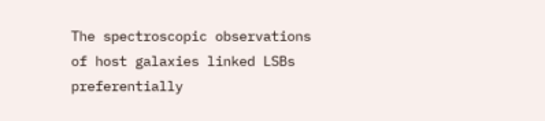The spectroscopic observations of host galaxies linked LSBs preferentially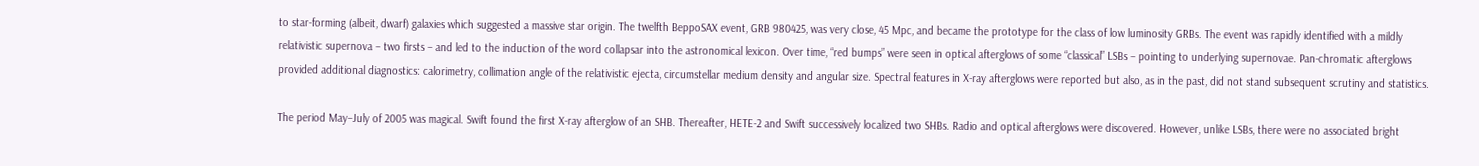to star-forming (albeit, dwarf) galaxies which suggested a massive star origin. The twelfth BeppoSAX event, GRB 980425, was very close, 45 Mpc, and became the prototype for the class of low luminosity GRBs. The event was rapidly identified with a mildly relativistic supernova – two firsts – and led to the induction of the word collapsar into the astronomical lexicon. Over time, “red bumps” were seen in optical afterglows of some “classical” LSBs – pointing to underlying supernovae. Pan-chromatic afterglows provided additional diagnostics: calorimetry, collimation angle of the relativistic ejecta, circumstellar medium density and angular size. Spectral features in X-ray afterglows were reported but also, as in the past, did not stand subsequent scrutiny and statistics.

The period May–July of 2005 was magical. Swift found the first X-ray afterglow of an SHB. Thereafter, HETE-2 and Swift successively localized two SHBs. Radio and optical afterglows were discovered. However, unlike LSBs, there were no associated bright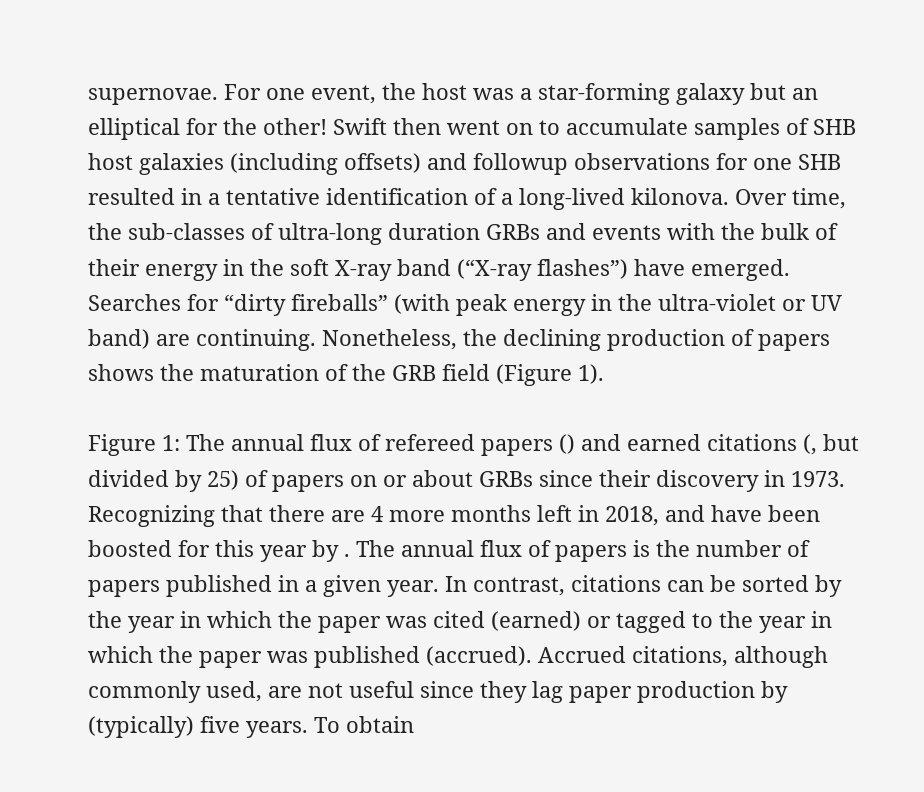supernovae. For one event, the host was a star-forming galaxy but an elliptical for the other! Swift then went on to accumulate samples of SHB host galaxies (including offsets) and followup observations for one SHB resulted in a tentative identification of a long-lived kilonova. Over time, the sub-classes of ultra-long duration GRBs and events with the bulk of their energy in the soft X-ray band (“X-ray flashes”) have emerged. Searches for “dirty fireballs” (with peak energy in the ultra-violet or UV band) are continuing. Nonetheless, the declining production of papers shows the maturation of the GRB field (Figure 1).

Figure 1: The annual flux of refereed papers () and earned citations (, but divided by 25) of papers on or about GRBs since their discovery in 1973. Recognizing that there are 4 more months left in 2018, and have been boosted for this year by . The annual flux of papers is the number of papers published in a given year. In contrast, citations can be sorted by the year in which the paper was cited (earned) or tagged to the year in which the paper was published (accrued). Accrued citations, although commonly used, are not useful since they lag paper production by (typically) five years. To obtain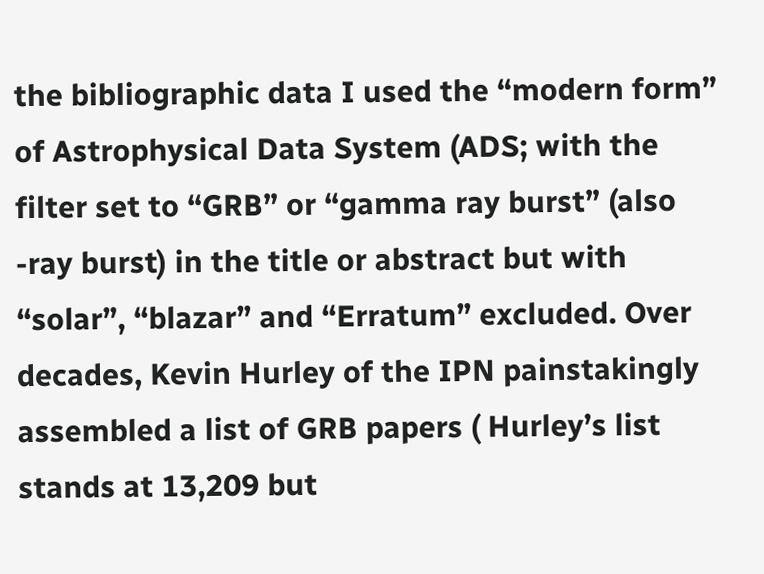the bibliographic data I used the “modern form” of Astrophysical Data System (ADS; with the filter set to “GRB” or “gamma ray burst” (also -ray burst) in the title or abstract but with “solar”, “blazar” and “Erratum” excluded. Over decades, Kevin Hurley of the IPN painstakingly assembled a list of GRB papers ( Hurley’s list stands at 13,209 but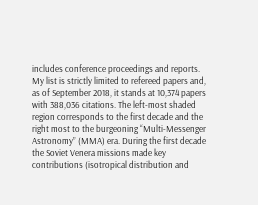includes conference proceedings and reports. My list is strictly limited to refereed papers and, as of September 2018, it stands at 10,374 papers with 388,036 citations. The left-most shaded region corresponds to the first decade and the right most to the burgeoning “Multi-Messenger Astronomy” (MMA) era. During the first decade the Soviet Venera missions made key contributions (isotropical distribution and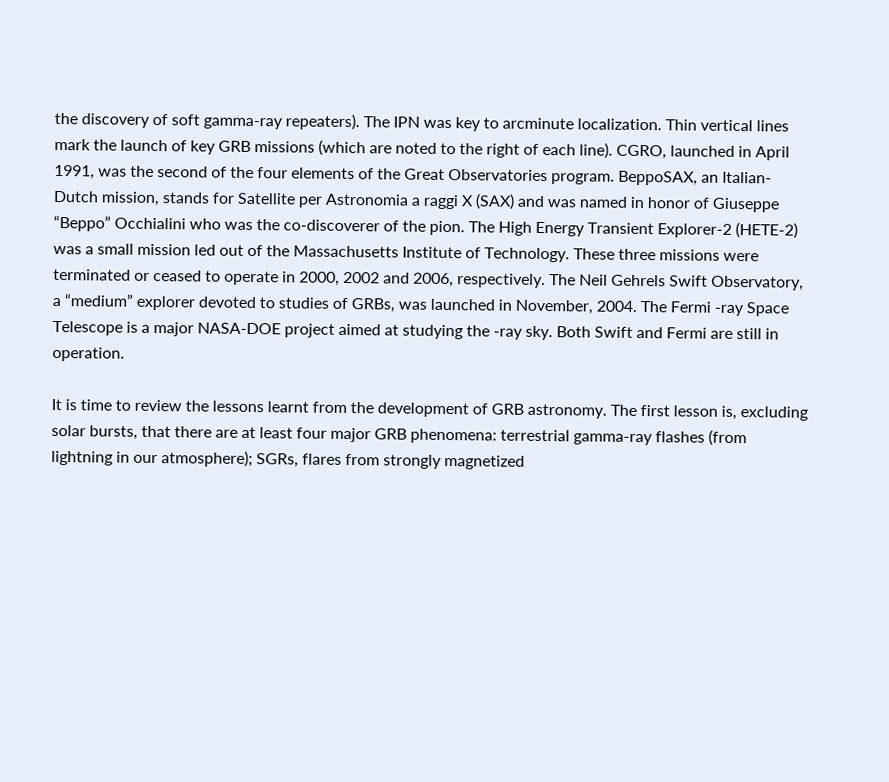the discovery of soft gamma-ray repeaters). The IPN was key to arcminute localization. Thin vertical lines mark the launch of key GRB missions (which are noted to the right of each line). CGRO, launched in April 1991, was the second of the four elements of the Great Observatories program. BeppoSAX, an Italian-Dutch mission, stands for Satellite per Astronomia a raggi X (SAX) and was named in honor of Giuseppe “Beppo” Occhialini who was the co-discoverer of the pion. The High Energy Transient Explorer-2 (HETE-2) was a small mission led out of the Massachusetts Institute of Technology. These three missions were terminated or ceased to operate in 2000, 2002 and 2006, respectively. The Neil Gehrels Swift Observatory, a “medium” explorer devoted to studies of GRBs, was launched in November, 2004. The Fermi -ray Space Telescope is a major NASA-DOE project aimed at studying the -ray sky. Both Swift and Fermi are still in operation.

It is time to review the lessons learnt from the development of GRB astronomy. The first lesson is, excluding solar bursts, that there are at least four major GRB phenomena: terrestrial gamma-ray flashes (from lightning in our atmosphere); SGRs, flares from strongly magnetized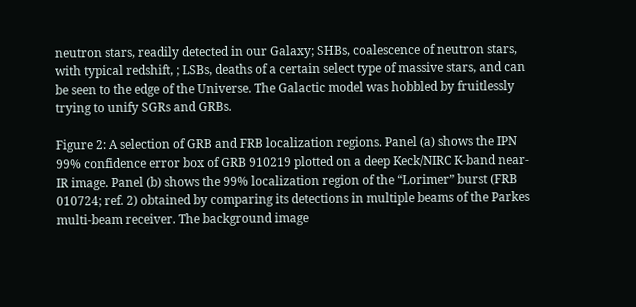neutron stars, readily detected in our Galaxy; SHBs, coalescence of neutron stars, with typical redshift, ; LSBs, deaths of a certain select type of massive stars, and can be seen to the edge of the Universe. The Galactic model was hobbled by fruitlessly trying to unify SGRs and GRBs.

Figure 2: A selection of GRB and FRB localization regions. Panel (a) shows the IPN 99% confidence error box of GRB 910219 plotted on a deep Keck/NIRC K-band near-IR image. Panel (b) shows the 99% localization region of the “Lorimer” burst (FRB 010724; ref. 2) obtained by comparing its detections in multiple beams of the Parkes multi-beam receiver. The background image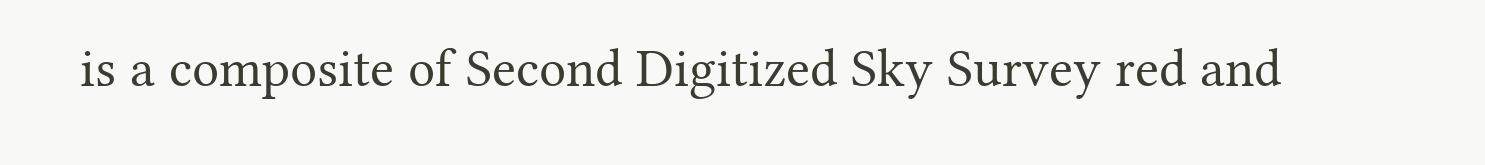is a composite of Second Digitized Sky Survey red and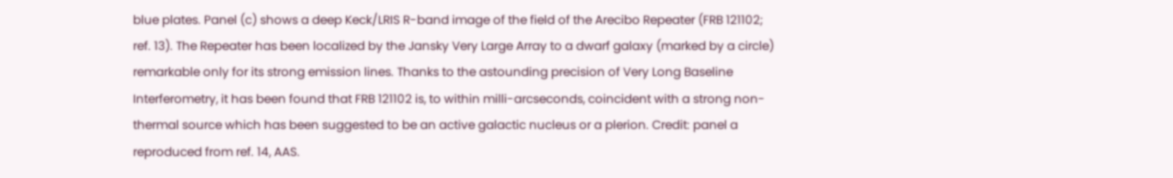blue plates. Panel (c) shows a deep Keck/LRIS R-band image of the field of the Arecibo Repeater (FRB 121102; ref. 13). The Repeater has been localized by the Jansky Very Large Array to a dwarf galaxy (marked by a circle) remarkable only for its strong emission lines. Thanks to the astounding precision of Very Long Baseline Interferometry, it has been found that FRB 121102 is, to within milli-arcseconds, coincident with a strong non-thermal source which has been suggested to be an active galactic nucleus or a plerion. Credit: panel a reproduced from ref. 14, AAS.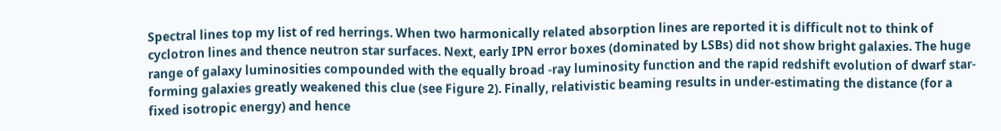Spectral lines top my list of red herrings. When two harmonically related absorption lines are reported it is difficult not to think of cyclotron lines and thence neutron star surfaces. Next, early IPN error boxes (dominated by LSBs) did not show bright galaxies. The huge range of galaxy luminosities compounded with the equally broad -ray luminosity function and the rapid redshift evolution of dwarf star-forming galaxies greatly weakened this clue (see Figure 2). Finally, relativistic beaming results in under-estimating the distance (for a fixed isotropic energy) and hence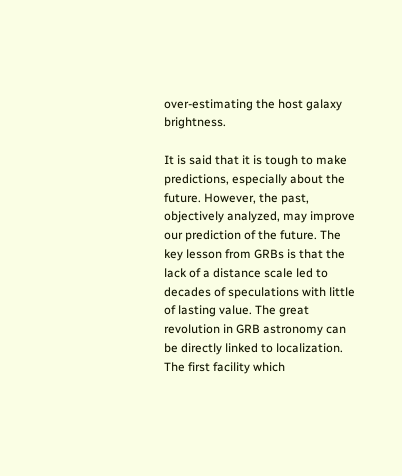over-estimating the host galaxy brightness.

It is said that it is tough to make predictions, especially about the future. However, the past, objectively analyzed, may improve our prediction of the future. The key lesson from GRBs is that the lack of a distance scale led to decades of speculations with little of lasting value. The great revolution in GRB astronomy can be directly linked to localization. The first facility which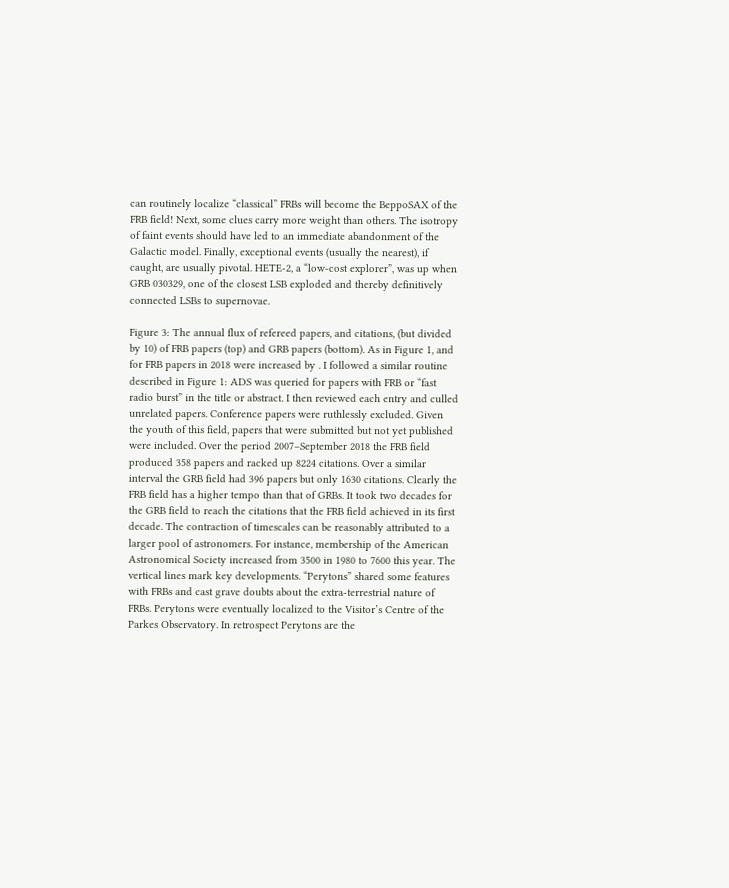can routinely localize “classical” FRBs will become the BeppoSAX of the FRB field! Next, some clues carry more weight than others. The isotropy of faint events should have led to an immediate abandonment of the Galactic model. Finally, exceptional events (usually the nearest), if caught, are usually pivotal. HETE-2, a “low-cost explorer”, was up when GRB 030329, one of the closest LSB exploded and thereby definitively connected LSBs to supernovae.

Figure 3: The annual flux of refereed papers, and citations, (but divided by 10) of FRB papers (top) and GRB papers (bottom). As in Figure 1, and for FRB papers in 2018 were increased by . I followed a similar routine described in Figure 1: ADS was queried for papers with FRB or “fast radio burst” in the title or abstract. I then reviewed each entry and culled unrelated papers. Conference papers were ruthlessly excluded. Given the youth of this field, papers that were submitted but not yet published were included. Over the period 2007–September 2018 the FRB field produced 358 papers and racked up 8224 citations. Over a similar interval the GRB field had 396 papers but only 1630 citations. Clearly the FRB field has a higher tempo than that of GRBs. It took two decades for the GRB field to reach the citations that the FRB field achieved in its first decade. The contraction of timescales can be reasonably attributed to a larger pool of astronomers. For instance, membership of the American Astronomical Society increased from 3500 in 1980 to 7600 this year. The vertical lines mark key developments. “Perytons” shared some features with FRBs and cast grave doubts about the extra-terrestrial nature of FRBs. Perytons were eventually localized to the Visitor’s Centre of the Parkes Observatory. In retrospect Perytons are the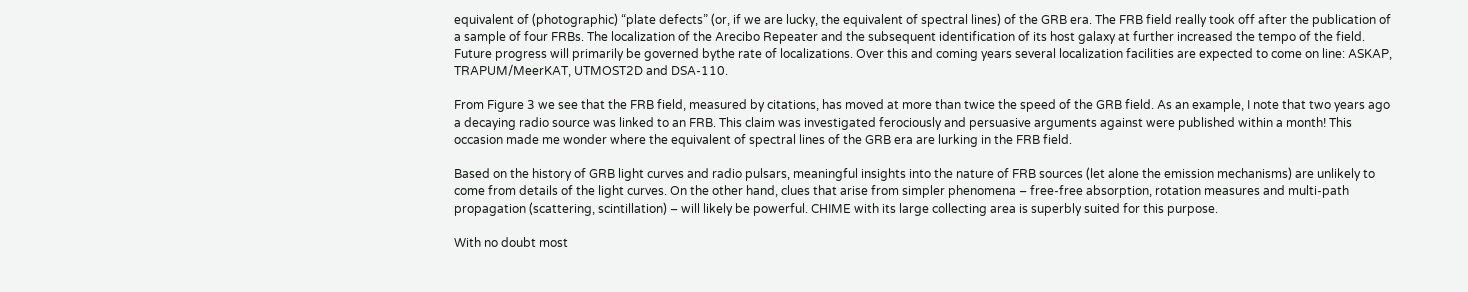equivalent of (photographic) “plate defects” (or, if we are lucky, the equivalent of spectral lines) of the GRB era. The FRB field really took off after the publication of a sample of four FRBs. The localization of the Arecibo Repeater and the subsequent identification of its host galaxy at further increased the tempo of the field. Future progress will primarily be governed bythe rate of localizations. Over this and coming years several localization facilities are expected to come on line: ASKAP, TRAPUM/MeerKAT, UTMOST2D and DSA-110.

From Figure 3 we see that the FRB field, measured by citations, has moved at more than twice the speed of the GRB field. As an example, I note that two years ago a decaying radio source was linked to an FRB. This claim was investigated ferociously and persuasive arguments against were published within a month! This occasion made me wonder where the equivalent of spectral lines of the GRB era are lurking in the FRB field.

Based on the history of GRB light curves and radio pulsars, meaningful insights into the nature of FRB sources (let alone the emission mechanisms) are unlikely to come from details of the light curves. On the other hand, clues that arise from simpler phenomena – free-free absorption, rotation measures and multi-path propagation (scattering, scintillation) – will likely be powerful. CHIME with its large collecting area is superbly suited for this purpose.

With no doubt most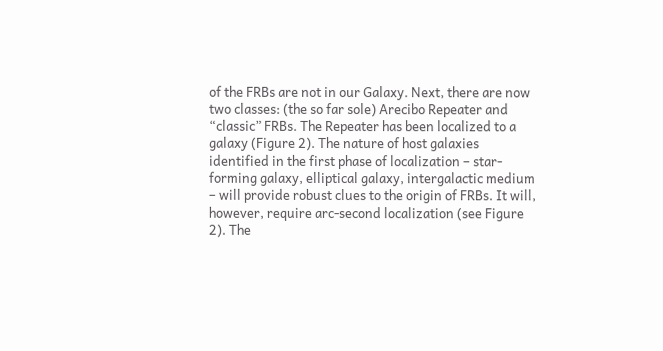of the FRBs are not in our Galaxy. Next, there are now two classes: (the so far sole) Arecibo Repeater and “classic” FRBs. The Repeater has been localized to a galaxy (Figure 2). The nature of host galaxies identified in the first phase of localization – star-forming galaxy, elliptical galaxy, intergalactic medium – will provide robust clues to the origin of FRBs. It will, however, require arc-second localization (see Figure 2). The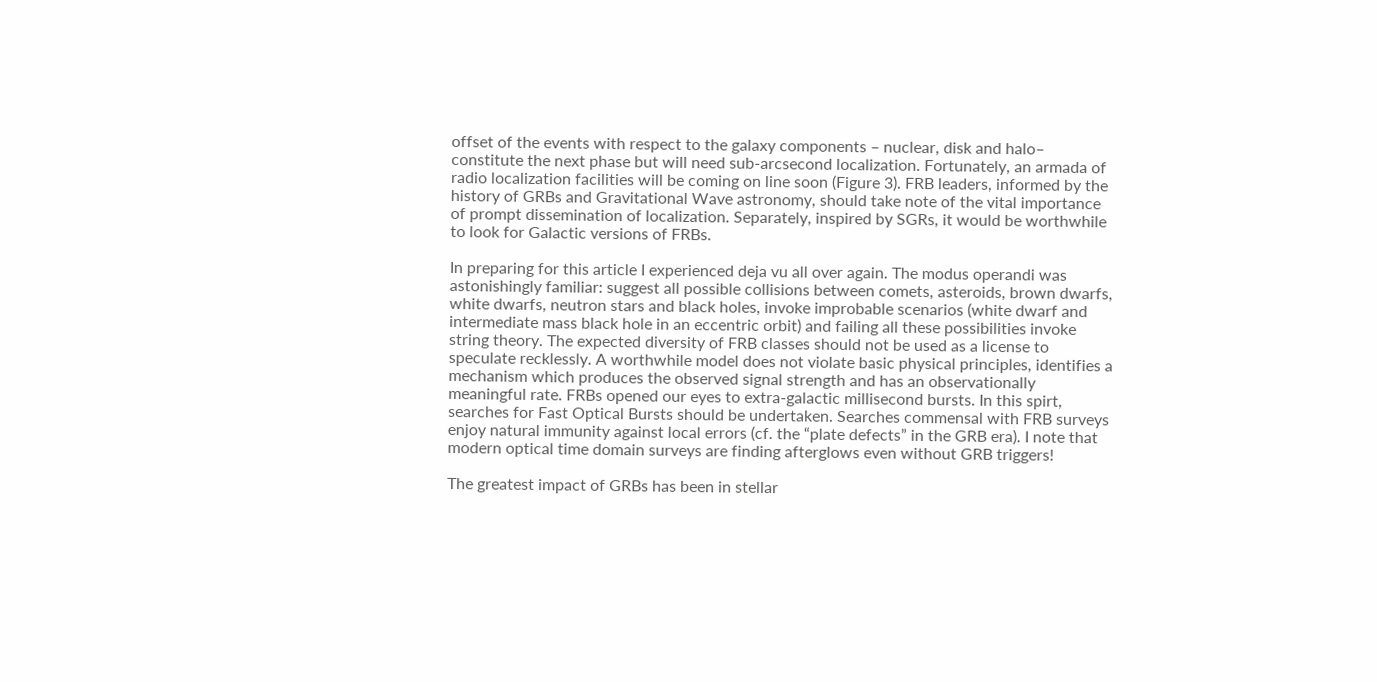offset of the events with respect to the galaxy components – nuclear, disk and halo– constitute the next phase but will need sub-arcsecond localization. Fortunately, an armada of radio localization facilities will be coming on line soon (Figure 3). FRB leaders, informed by the history of GRBs and Gravitational Wave astronomy, should take note of the vital importance of prompt dissemination of localization. Separately, inspired by SGRs, it would be worthwhile to look for Galactic versions of FRBs.

In preparing for this article I experienced deja vu all over again. The modus operandi was astonishingly familiar: suggest all possible collisions between comets, asteroids, brown dwarfs, white dwarfs, neutron stars and black holes, invoke improbable scenarios (white dwarf and intermediate mass black hole in an eccentric orbit) and failing all these possibilities invoke string theory. The expected diversity of FRB classes should not be used as a license to speculate recklessly. A worthwhile model does not violate basic physical principles, identifies a mechanism which produces the observed signal strength and has an observationally meaningful rate. FRBs opened our eyes to extra-galactic millisecond bursts. In this spirt, searches for Fast Optical Bursts should be undertaken. Searches commensal with FRB surveys enjoy natural immunity against local errors (cf. the “plate defects” in the GRB era). I note that modern optical time domain surveys are finding afterglows even without GRB triggers!

The greatest impact of GRBs has been in stellar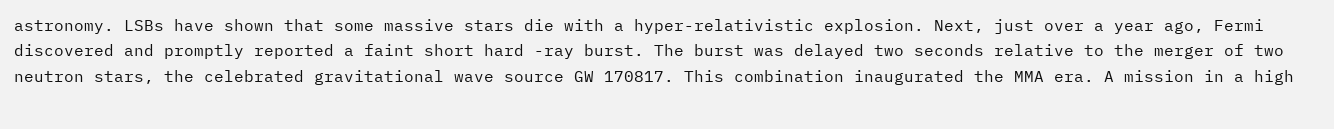astronomy. LSBs have shown that some massive stars die with a hyper-relativistic explosion. Next, just over a year ago, Fermi discovered and promptly reported a faint short hard -ray burst. The burst was delayed two seconds relative to the merger of two neutron stars, the celebrated gravitational wave source GW 170817. This combination inaugurated the MMA era. A mission in a high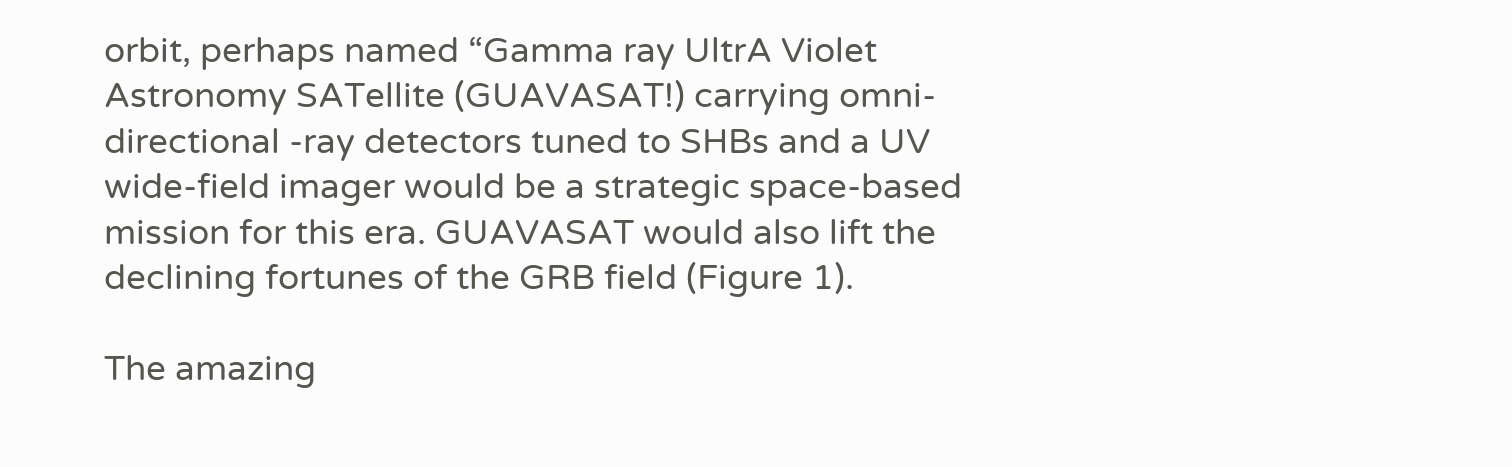orbit, perhaps named “Gamma ray UltrA Violet Astronomy SATellite (GUAVASAT!) carrying omni-directional -ray detectors tuned to SHBs and a UV wide-field imager would be a strategic space-based mission for this era. GUAVASAT would also lift the declining fortunes of the GRB field (Figure 1).

The amazing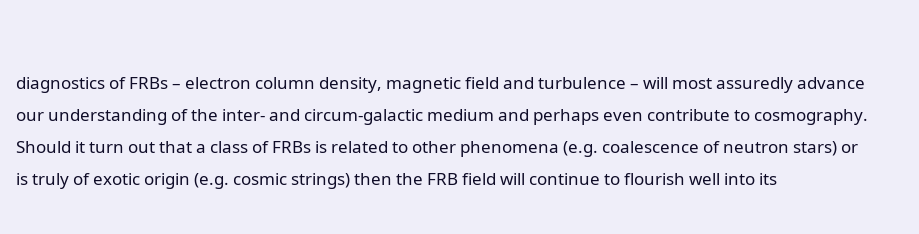diagnostics of FRBs – electron column density, magnetic field and turbulence – will most assuredly advance our understanding of the inter- and circum-galactic medium and perhaps even contribute to cosmography. Should it turn out that a class of FRBs is related to other phenomena (e.g. coalescence of neutron stars) or is truly of exotic origin (e.g. cosmic strings) then the FRB field will continue to flourish well into its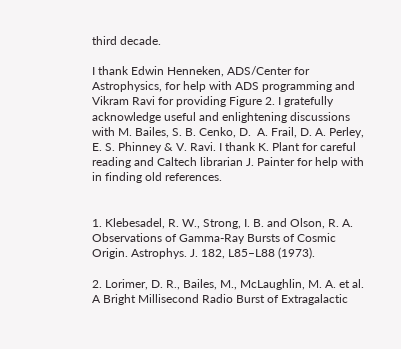third decade.

I thank Edwin Henneken, ADS/Center for Astrophysics, for help with ADS programming and Vikram Ravi for providing Figure 2. I gratefully acknowledge useful and enlightening discussions with M. Bailes, S. B. Cenko, D.  A. Frail, D. A. Perley, E. S. Phinney & V. Ravi. I thank K. Plant for careful reading and Caltech librarian J. Painter for help with in finding old references.


1. Klebesadel, R. W., Strong, I. B. and Olson, R. A. Observations of Gamma-Ray Bursts of Cosmic Origin. Astrophys. J. 182, L85–L88 (1973).

2. Lorimer, D. R., Bailes, M., McLaughlin, M. A. et al. A Bright Millisecond Radio Burst of Extragalactic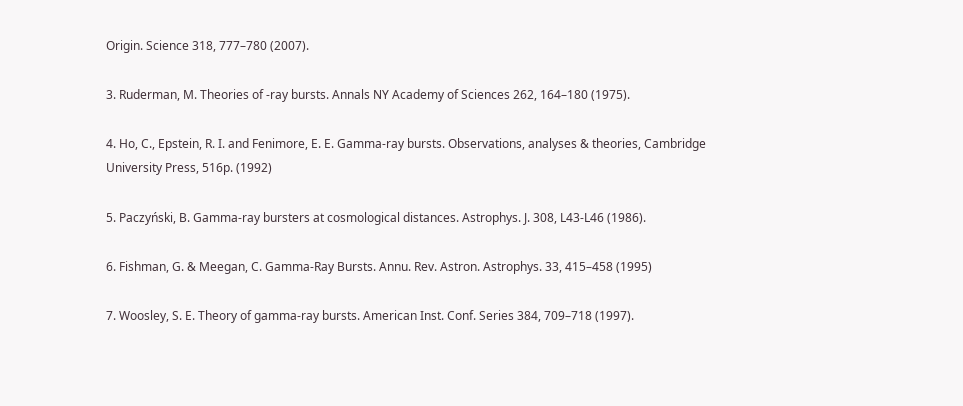Origin. Science 318, 777–780 (2007).

3. Ruderman, M. Theories of -ray bursts. Annals NY Academy of Sciences 262, 164–180 (1975).

4. Ho, C., Epstein, R. I. and Fenimore, E. E. Gamma-ray bursts. Observations, analyses & theories, Cambridge University Press, 516p. (1992)

5. Paczyński, B. Gamma-ray bursters at cosmological distances. Astrophys. J. 308, L43-L46 (1986).

6. Fishman, G. & Meegan, C. Gamma-Ray Bursts. Annu. Rev. Astron. Astrophys. 33, 415–458 (1995)

7. Woosley, S. E. Theory of gamma-ray bursts. American Inst. Conf. Series 384, 709–718 (1997).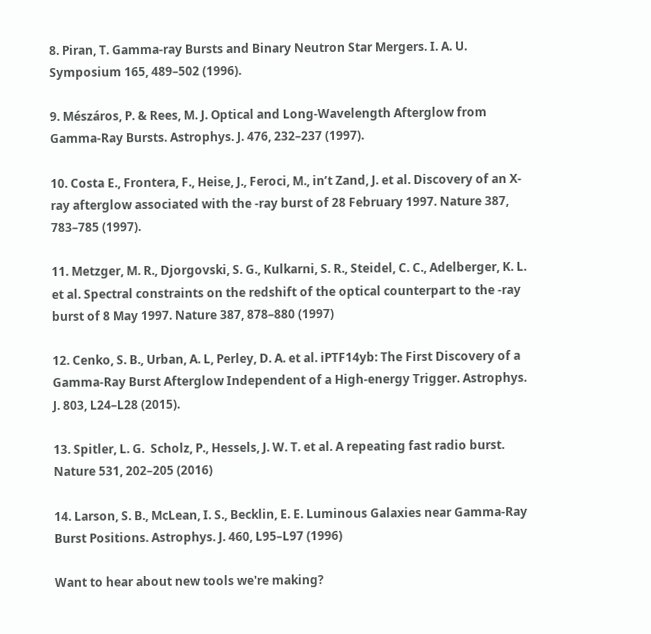8. Piran, T. Gamma-ray Bursts and Binary Neutron Star Mergers. I. A. U. Symposium 165, 489–502 (1996).

9. Mészáros, P. & Rees, M. J. Optical and Long-Wavelength Afterglow from Gamma-Ray Bursts. Astrophys. J. 476, 232–237 (1997).

10. Costa E., Frontera, F., Heise, J., Feroci, M., in’t Zand, J. et al. Discovery of an X-ray afterglow associated with the -ray burst of 28 February 1997. Nature 387, 783–785 (1997).

11. Metzger, M. R., Djorgovski, S. G., Kulkarni, S. R., Steidel, C. C., Adelberger, K. L. et al. Spectral constraints on the redshift of the optical counterpart to the -ray burst of 8 May 1997. Nature 387, 878–880 (1997)

12. Cenko, S. B., Urban, A. L, Perley, D. A. et al. iPTF14yb: The First Discovery of a Gamma-Ray Burst Afterglow Independent of a High-energy Trigger. Astrophys. J. 803, L24–L28 (2015).

13. Spitler, L. G.  Scholz, P., Hessels, J. W. T. et al. A repeating fast radio burst. Nature 531, 202–205 (2016)

14. Larson, S. B., McLean, I. S., Becklin, E. E. Luminous Galaxies near Gamma-Ray Burst Positions. Astrophys. J. 460, L95–L97 (1996)

Want to hear about new tools we're making?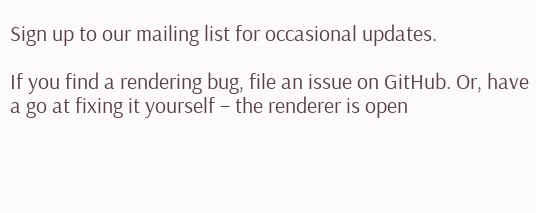Sign up to our mailing list for occasional updates.

If you find a rendering bug, file an issue on GitHub. Or, have a go at fixing it yourself – the renderer is open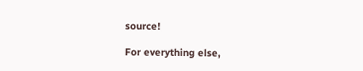source!

For everything else,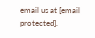email us at [email protected].